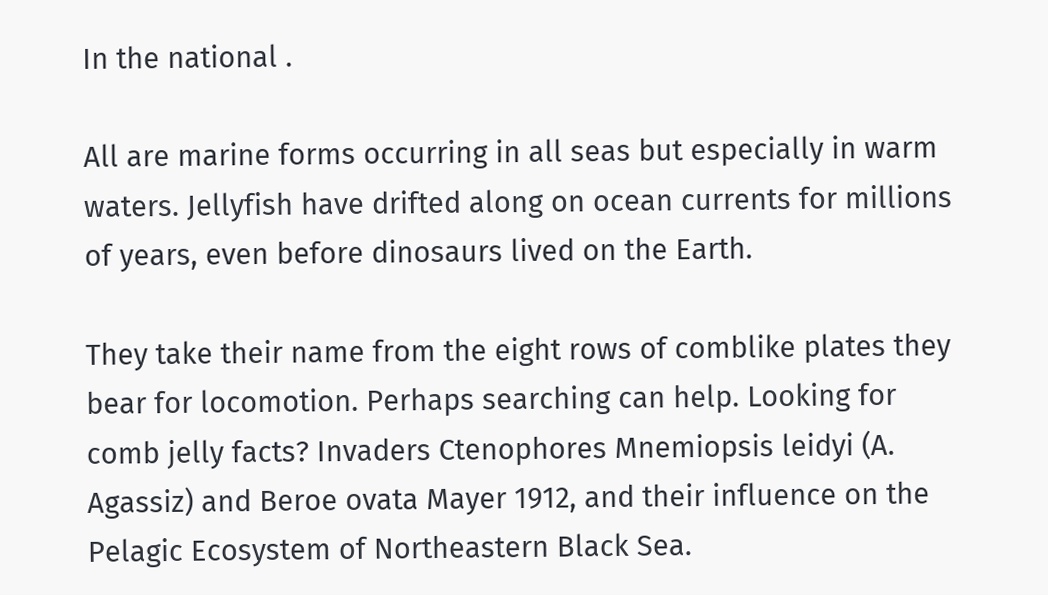In the national .

All are marine forms occurring in all seas but especially in warm waters. Jellyfish have drifted along on ocean currents for millions of years, even before dinosaurs lived on the Earth.

They take their name from the eight rows of comblike plates they bear for locomotion. Perhaps searching can help. Looking for comb jelly facts? Invaders Ctenophores Mnemiopsis leidyi (A. Agassiz) and Beroe ovata Mayer 1912, and their influence on the Pelagic Ecosystem of Northeastern Black Sea.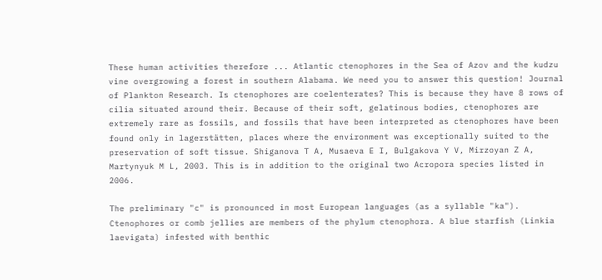These human activities therefore ... Atlantic ctenophores in the Sea of Azov and the kudzu vine overgrowing a forest in southern Alabama. We need you to answer this question! Journal of Plankton Research. Is ctenophores are coelenterates? This is because they have 8 rows of cilia situated around their. Because of their soft, gelatinous bodies, ctenophores are extremely rare as fossils, and fossils that have been interpreted as ctenophores have been found only in lagerstätten, places where the environment was exceptionally suited to the preservation of soft tissue. Shiganova T A, Musaeva E I, Bulgakova Y V, Mirzoyan Z A, Martynyuk M L, 2003. This is in addition to the original two Acropora species listed in 2006.

The preliminary "c" is pronounced in most European languages (as a syllable "ka"). Ctenophores or comb jellies are members of the phylum ctenophora. A blue starfish (Linkia laevigata) infested with benthic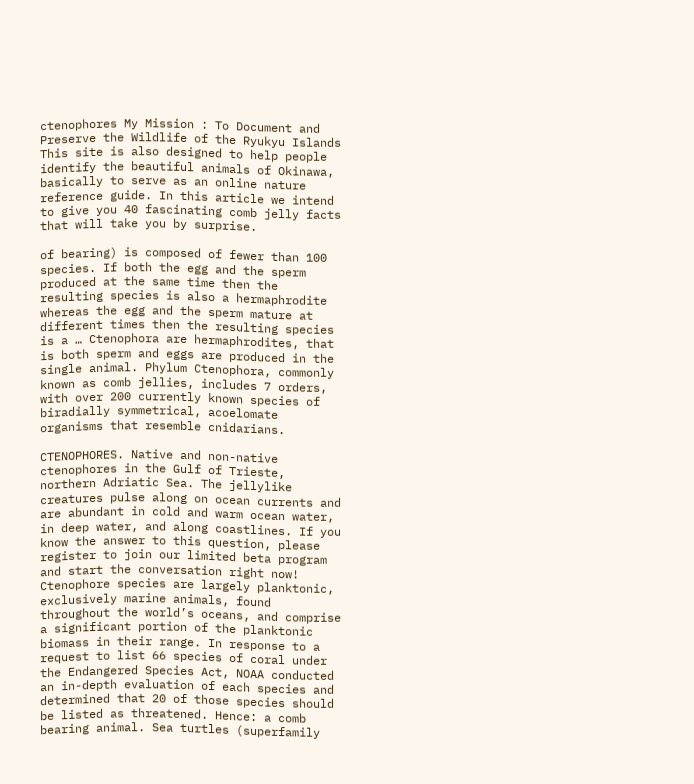ctenophores My Mission : To Document and Preserve the Wildlife of the Ryukyu Islands This site is also designed to help people identify the beautiful animals of Okinawa, basically to serve as an online nature reference guide. In this article we intend to give you 40 fascinating comb jelly facts that will take you by surprise.

of bearing) is composed of fewer than 100 species. If both the egg and the sperm produced at the same time then the resulting species is also a hermaphrodite whereas the egg and the sperm mature at different times then the resulting species is a … Ctenophora are hermaphrodites, that is both sperm and eggs are produced in the single animal. Phylum Ctenophora, commonly known as comb jellies, includes 7 orders, with over 200 currently known species of biradially symmetrical, acoelomate organisms that resemble cnidarians.

CTENOPHORES. Native and non-native ctenophores in the Gulf of Trieste, northern Adriatic Sea. The jellylike creatures pulse along on ocean currents and are abundant in cold and warm ocean water, in deep water, and along coastlines. If you know the answer to this question, please register to join our limited beta program and start the conversation right now! Ctenophore species are largely planktonic, exclusively marine animals, found throughout the world’s oceans, and comprise a significant portion of the planktonic biomass in their range. In response to a request to list 66 species of coral under the Endangered Species Act, NOAA conducted an in-depth evaluation of each species and determined that 20 of those species should be listed as threatened. Hence: a comb bearing animal. Sea turtles (superfamily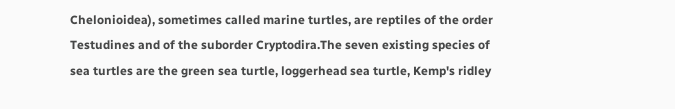Chelonioidea), sometimes called marine turtles, are reptiles of the order Testudines and of the suborder Cryptodira.The seven existing species of sea turtles are the green sea turtle, loggerhead sea turtle, Kemp's ridley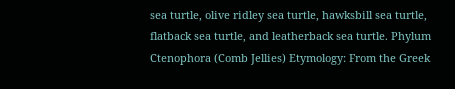sea turtle, olive ridley sea turtle, hawksbill sea turtle, flatback sea turtle, and leatherback sea turtle. Phylum Ctenophora (Comb Jellies) Etymology: From the Greek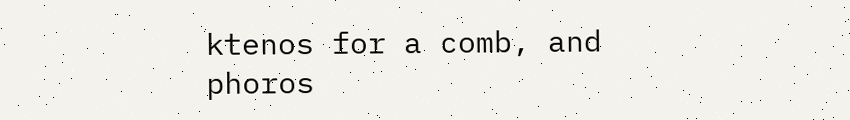ktenos for a comb, and phoros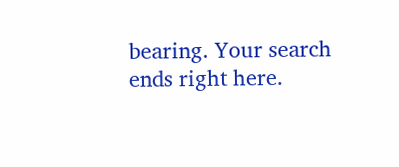bearing. Your search ends right here.